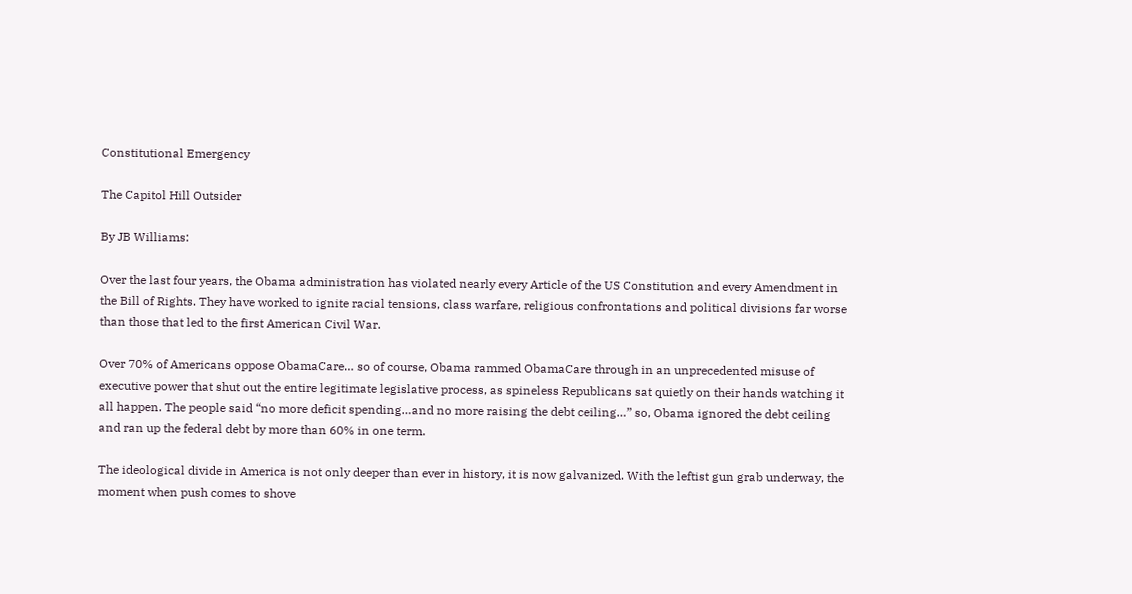Constitutional Emergency

The Capitol Hill Outsider

By JB Williams:

Over the last four years, the Obama administration has violated nearly every Article of the US Constitution and every Amendment in the Bill of Rights. They have worked to ignite racial tensions, class warfare, religious confrontations and political divisions far worse than those that led to the first American Civil War.

Over 70% of Americans oppose ObamaCare… so of course, Obama rammed ObamaCare through in an unprecedented misuse of executive power that shut out the entire legitimate legislative process, as spineless Republicans sat quietly on their hands watching it all happen. The people said “no more deficit spending…and no more raising the debt ceiling…” so, Obama ignored the debt ceiling and ran up the federal debt by more than 60% in one term.

The ideological divide in America is not only deeper than ever in history, it is now galvanized. With the leftist gun grab underway, the moment when push comes to shove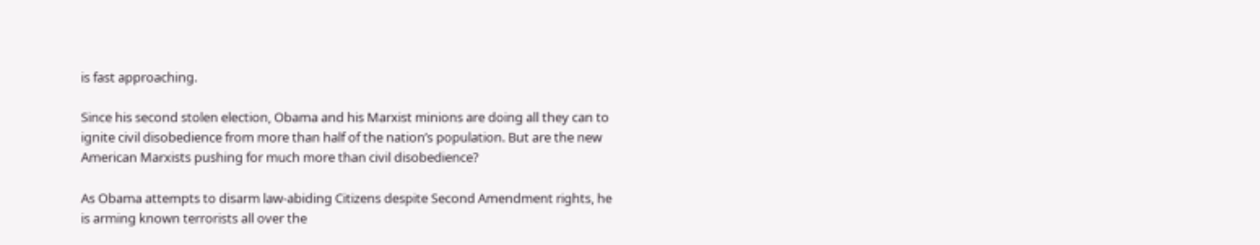is fast approaching.

Since his second stolen election, Obama and his Marxist minions are doing all they can to ignite civil disobedience from more than half of the nation’s population. But are the new American Marxists pushing for much more than civil disobedience?

As Obama attempts to disarm law-abiding Citizens despite Second Amendment rights, he is arming known terrorists all over the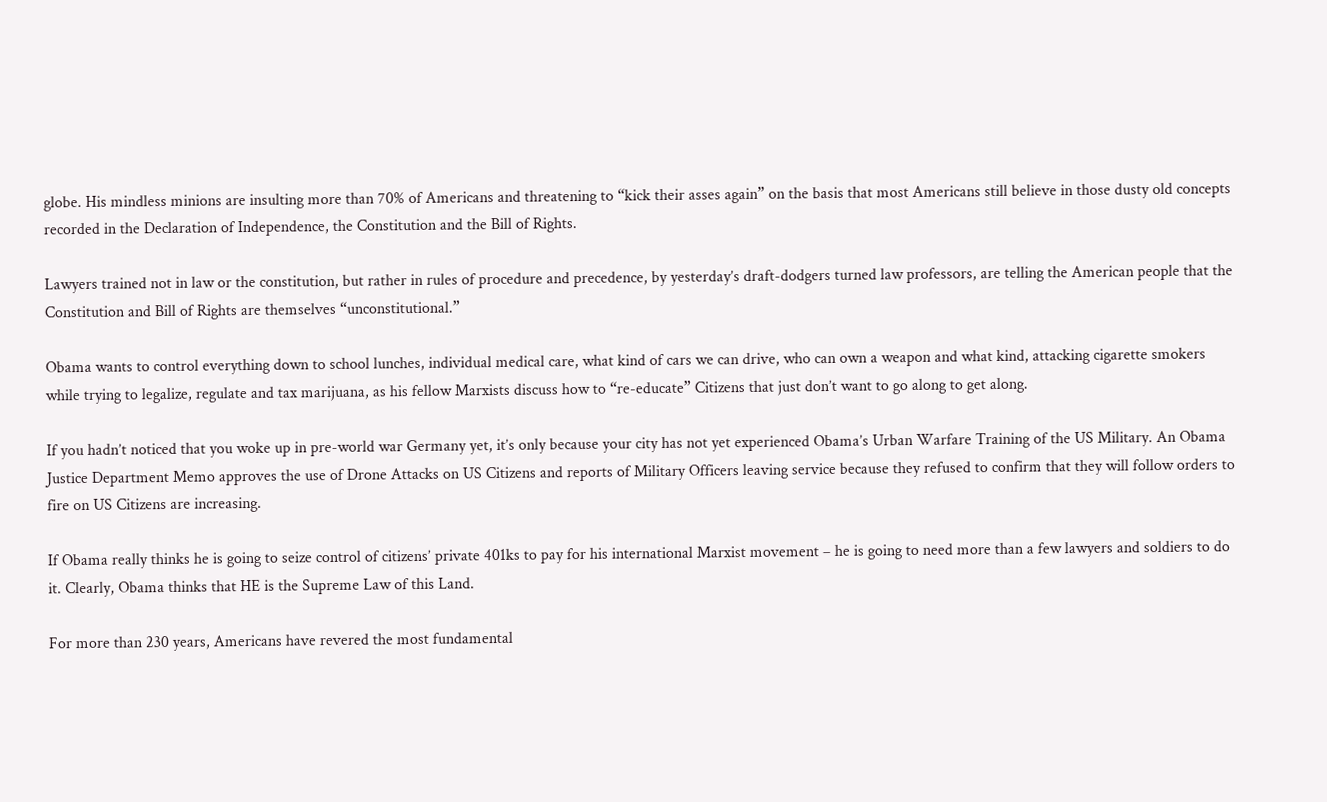globe. His mindless minions are insulting more than 70% of Americans and threatening to “kick their asses again” on the basis that most Americans still believe in those dusty old concepts recorded in the Declaration of Independence, the Constitution and the Bill of Rights.

Lawyers trained not in law or the constitution, but rather in rules of procedure and precedence, by yesterday’s draft-dodgers turned law professors, are telling the American people that the Constitution and Bill of Rights are themselves “unconstitutional.”

Obama wants to control everything down to school lunches, individual medical care, what kind of cars we can drive, who can own a weapon and what kind, attacking cigarette smokers while trying to legalize, regulate and tax marijuana, as his fellow Marxists discuss how to “re-educate” Citizens that just don’t want to go along to get along.

If you hadn’t noticed that you woke up in pre-world war Germany yet, it’s only because your city has not yet experienced Obama’s Urban Warfare Training of the US Military. An Obama Justice Department Memo approves the use of Drone Attacks on US Citizens and reports of Military Officers leaving service because they refused to confirm that they will follow orders to fire on US Citizens are increasing.

If Obama really thinks he is going to seize control of citizens’ private 401ks to pay for his international Marxist movement – he is going to need more than a few lawyers and soldiers to do it. Clearly, Obama thinks that HE is the Supreme Law of this Land.

For more than 230 years, Americans have revered the most fundamental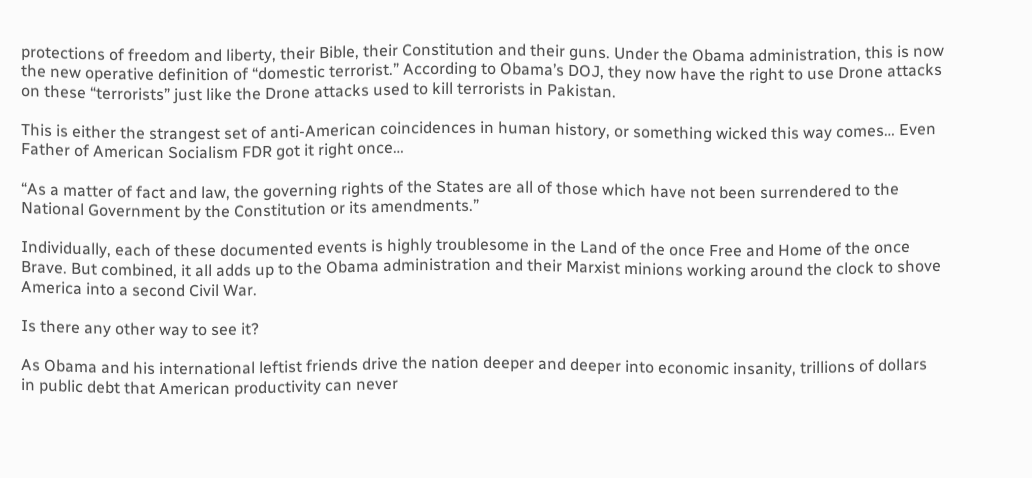protections of freedom and liberty, their Bible, their Constitution and their guns. Under the Obama administration, this is now the new operative definition of “domestic terrorist.” According to Obama’s DOJ, they now have the right to use Drone attacks on these “terrorists” just like the Drone attacks used to kill terrorists in Pakistan.

This is either the strangest set of anti-American coincidences in human history, or something wicked this way comes… Even Father of American Socialism FDR got it right once…

“As a matter of fact and law, the governing rights of the States are all of those which have not been surrendered to the National Government by the Constitution or its amendments.”

Individually, each of these documented events is highly troublesome in the Land of the once Free and Home of the once Brave. But combined, it all adds up to the Obama administration and their Marxist minions working around the clock to shove America into a second Civil War.

Is there any other way to see it?

As Obama and his international leftist friends drive the nation deeper and deeper into economic insanity, trillions of dollars in public debt that American productivity can never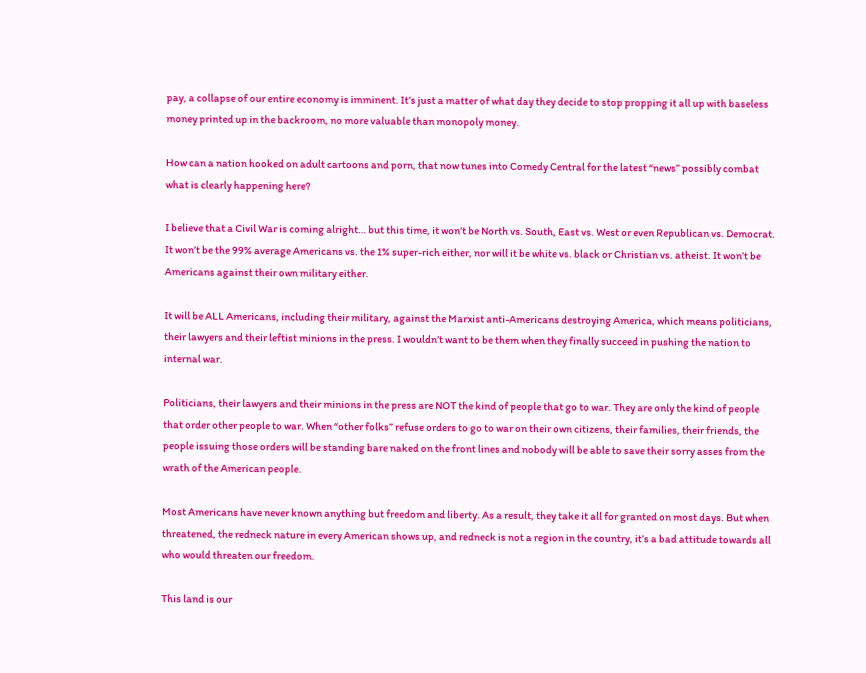pay, a collapse of our entire economy is imminent. It’s just a matter of what day they decide to stop propping it all up with baseless money printed up in the backroom, no more valuable than monopoly money.

How can a nation hooked on adult cartoons and porn, that now tunes into Comedy Central for the latest “news” possibly combat what is clearly happening here?

I believe that a Civil War is coming alright… but this time, it won’t be North vs. South, East vs. West or even Republican vs. Democrat. It won’t be the 99% average Americans vs. the 1% super-rich either, nor will it be white vs. black or Christian vs. atheist. It won’t be Americans against their own military either.

It will be ALL Americans, including their military, against the Marxist anti-Americans destroying America, which means politicians, their lawyers and their leftist minions in the press. I wouldn’t want to be them when they finally succeed in pushing the nation to internal war.

Politicians, their lawyers and their minions in the press are NOT the kind of people that go to war. They are only the kind of people that order other people to war. When “other folks” refuse orders to go to war on their own citizens, their families, their friends, the people issuing those orders will be standing bare naked on the front lines and nobody will be able to save their sorry asses from the wrath of the American people.

Most Americans have never known anything but freedom and liberty. As a result, they take it all for granted on most days. But when threatened, the redneck nature in every American shows up, and redneck is not a region in the country, it’s a bad attitude towards all who would threaten our freedom.

This land is our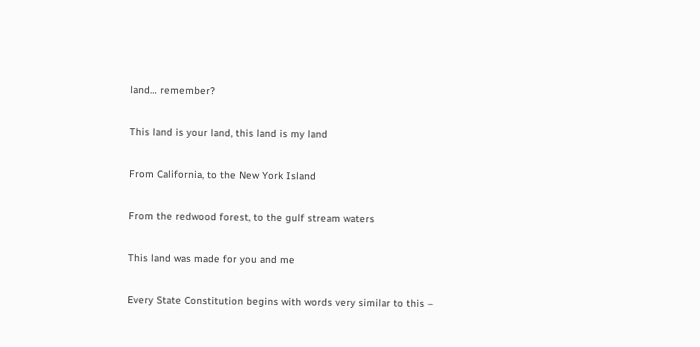land… remember?

This land is your land, this land is my land

From California, to the New York Island

From the redwood forest, to the gulf stream waters

This land was made for you and me

Every State Constitution begins with words very similar to this –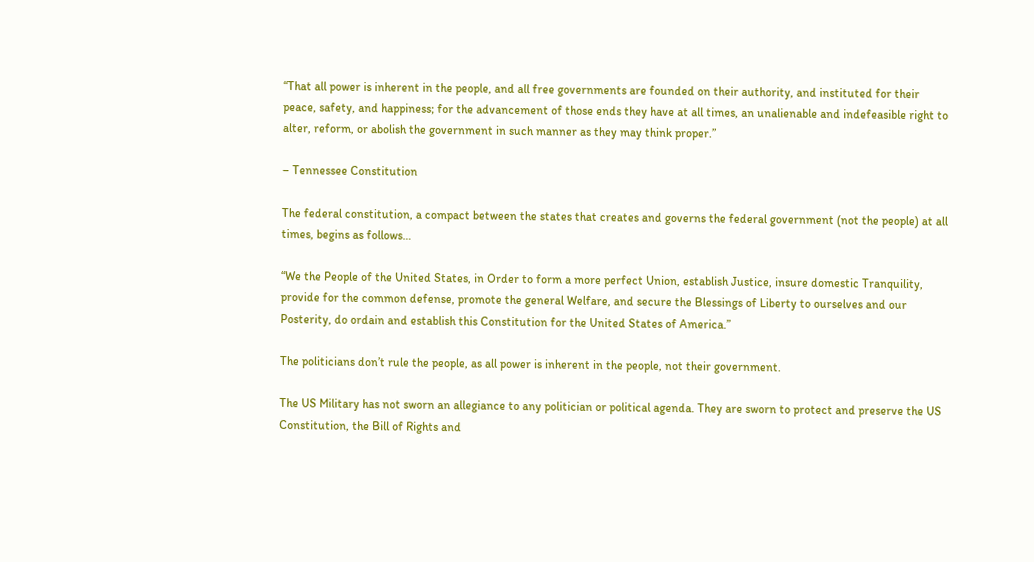“That all power is inherent in the people, and all free governments are founded on their authority, and instituted for their peace, safety, and happiness; for the advancement of those ends they have at all times, an unalienable and indefeasible right to alter, reform, or abolish the government in such manner as they may think proper.”

– Tennessee Constitution

The federal constitution, a compact between the states that creates and governs the federal government (not the people) at all times, begins as follows…

“We the People of the United States, in Order to form a more perfect Union, establish Justice, insure domestic Tranquility, provide for the common defense, promote the general Welfare, and secure the Blessings of Liberty to ourselves and our Posterity, do ordain and establish this Constitution for the United States of America.”

The politicians don’t rule the people, as all power is inherent in the people, not their government.

The US Military has not sworn an allegiance to any politician or political agenda. They are sworn to protect and preserve the US Constitution, the Bill of Rights and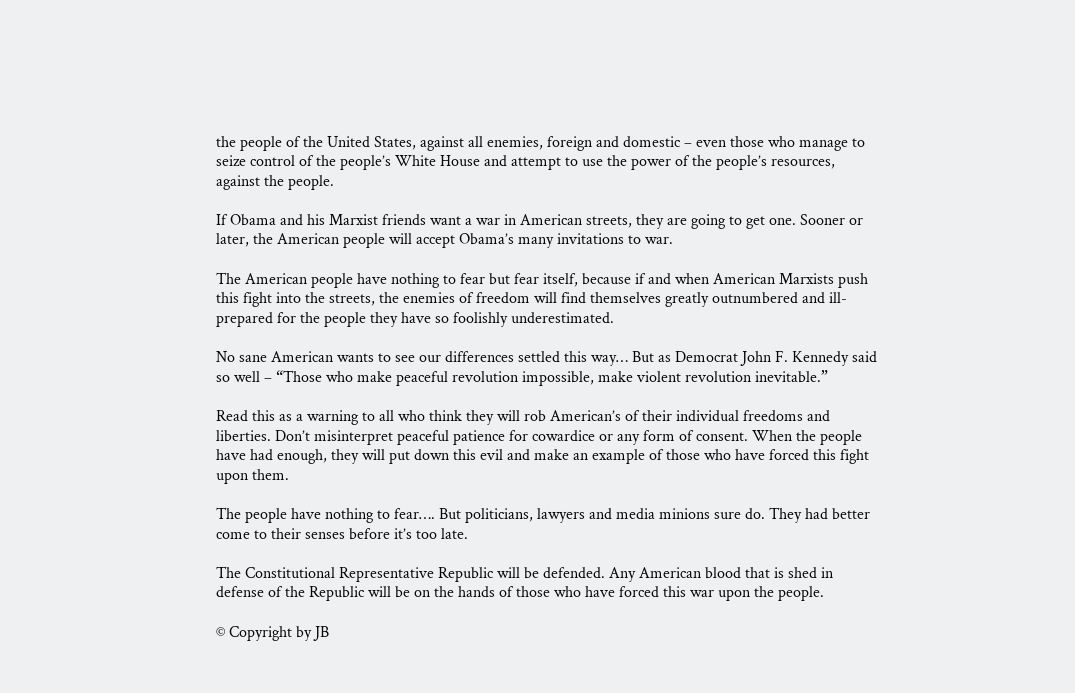the people of the United States, against all enemies, foreign and domestic – even those who manage to seize control of the people’s White House and attempt to use the power of the people’s resources, against the people.

If Obama and his Marxist friends want a war in American streets, they are going to get one. Sooner or later, the American people will accept Obama’s many invitations to war.

The American people have nothing to fear but fear itself, because if and when American Marxists push this fight into the streets, the enemies of freedom will find themselves greatly outnumbered and ill-prepared for the people they have so foolishly underestimated.

No sane American wants to see our differences settled this way… But as Democrat John F. Kennedy said so well – “Those who make peaceful revolution impossible, make violent revolution inevitable.”

Read this as a warning to all who think they will rob American’s of their individual freedoms and liberties. Don’t misinterpret peaceful patience for cowardice or any form of consent. When the people have had enough, they will put down this evil and make an example of those who have forced this fight upon them.

The people have nothing to fear…. But politicians, lawyers and media minions sure do. They had better come to their senses before it’s too late.

The Constitutional Representative Republic will be defended. Any American blood that is shed in defense of the Republic will be on the hands of those who have forced this war upon the people.

© Copyright by JB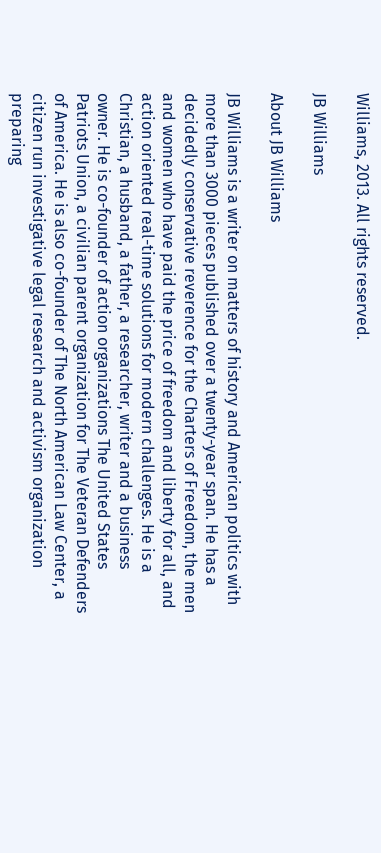Williams, 2013. All rights reserved.

JB Williams

About JB Williams

JB Williams is a writer on matters of history and American politics with more than 3000 pieces published over a twenty-year span. He has a decidedly conservative reverence for the Charters of Freedom, the men and women who have paid the price of freedom and liberty for all, and action oriented real-time solutions for modern challenges. He is a Christian, a husband, a father, a researcher, writer and a business owner. He is co-founder of action organizations The United States Patriots Union, a civilian parent organization for The Veteran Defenders of America. He is also co-founder of The North American Law Center, a citizen run investigative legal research and activism organization preparing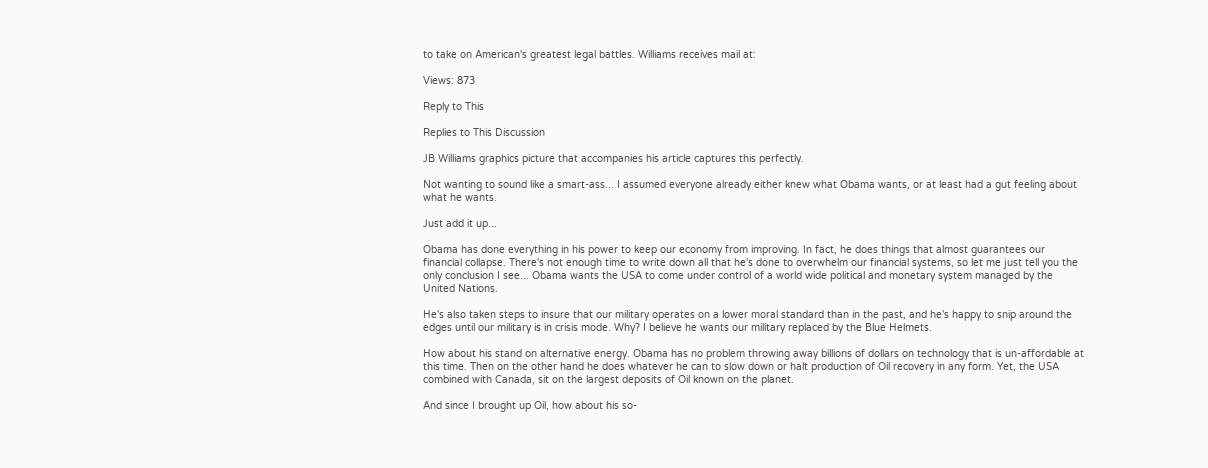to take on American's greatest legal battles. Williams receives mail at:

Views: 873

Reply to This

Replies to This Discussion

JB Williams graphics picture that accompanies his article captures this perfectly.

Not wanting to sound like a smart-ass... I assumed everyone already either knew what Obama wants, or at least had a gut feeling about what he wants.

Just add it up...

Obama has done everything in his power to keep our economy from improving. In fact, he does things that almost guarantees our financial collapse. There's not enough time to write down all that he's done to overwhelm our financial systems, so let me just tell you the only conclusion I see... Obama wants the USA to come under control of a world wide political and monetary system managed by the United Nations.

He's also taken steps to insure that our military operates on a lower moral standard than in the past, and he's happy to snip around the edges until our military is in crisis mode. Why? I believe he wants our military replaced by the Blue Helmets.

How about his stand on alternative energy. Obama has no problem throwing away billions of dollars on technology that is un-affordable at this time. Then on the other hand he does whatever he can to slow down or halt production of Oil recovery in any form. Yet, the USA combined with Canada, sit on the largest deposits of Oil known on the planet.

And since I brought up Oil, how about his so-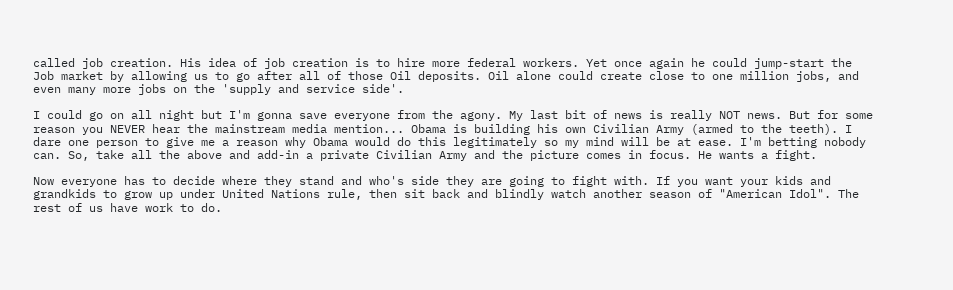called job creation. His idea of job creation is to hire more federal workers. Yet once again he could jump-start the Job market by allowing us to go after all of those Oil deposits. Oil alone could create close to one million jobs, and even many more jobs on the 'supply and service side'.

I could go on all night but I'm gonna save everyone from the agony. My last bit of news is really NOT news. But for some reason you NEVER hear the mainstream media mention... Obama is building his own Civilian Army (armed to the teeth). I dare one person to give me a reason why Obama would do this legitimately so my mind will be at ease. I'm betting nobody can. So, take all the above and add-in a private Civilian Army and the picture comes in focus. He wants a fight.

Now everyone has to decide where they stand and who's side they are going to fight with. If you want your kids and grandkids to grow up under United Nations rule, then sit back and blindly watch another season of "American Idol". The rest of us have work to do.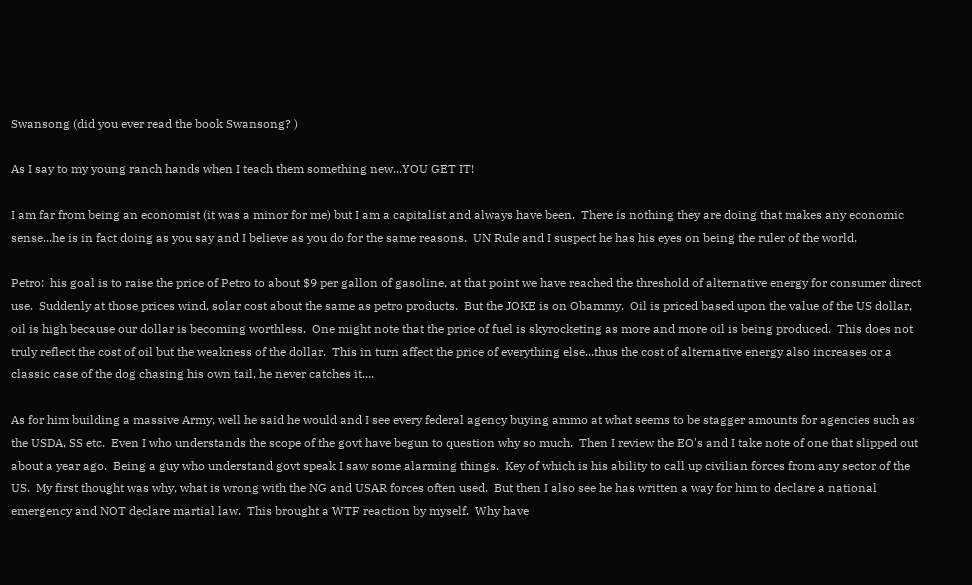Swansong (did you ever read the book Swansong? )

As I say to my young ranch hands when I teach them something new...YOU GET IT!

I am far from being an economist (it was a minor for me) but I am a capitalist and always have been.  There is nothing they are doing that makes any economic sense...he is in fact doing as you say and I believe as you do for the same reasons.  UN Rule and I suspect he has his eyes on being the ruler of the world.

Petro:  his goal is to raise the price of Petro to about $9 per gallon of gasoline, at that point we have reached the threshold of alternative energy for consumer direct use.  Suddenly at those prices wind, solar cost about the same as petro products.  But the JOKE is on Obammy.  Oil is priced based upon the value of the US dollar, oil is high because our dollar is becoming worthless.  One might note that the price of fuel is skyrocketing as more and more oil is being produced.  This does not truly reflect the cost of oil but the weakness of the dollar.  This in turn affect the price of everything else...thus the cost of alternative energy also increases or a classic case of the dog chasing his own tail, he never catches it....

As for him building a massive Army, well he said he would and I see every federal agency buying ammo at what seems to be stagger amounts for agencies such as the USDA, SS etc.  Even I who understands the scope of the govt have begun to question why so much.  Then I review the EO's and I take note of one that slipped out about a year ago.  Being a guy who understand govt speak I saw some alarming things.  Key of which is his ability to call up civilian forces from any sector of the US.  My first thought was why, what is wrong with the NG and USAR forces often used.  But then I also see he has written a way for him to declare a national emergency and NOT declare martial law.  This brought a WTF reaction by myself.  Why have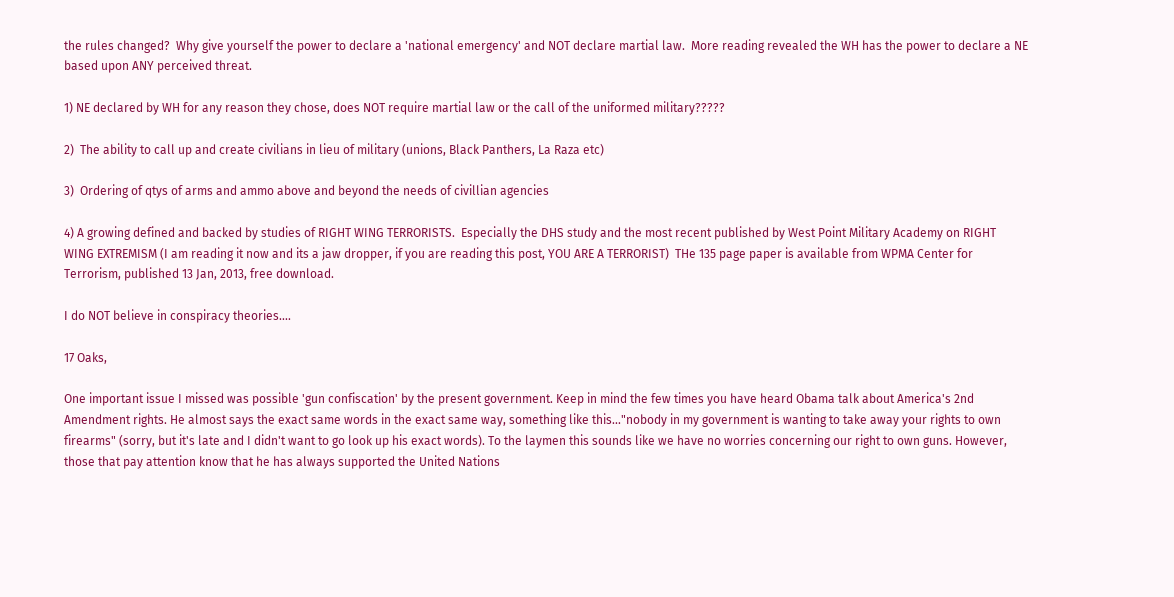the rules changed?  Why give yourself the power to declare a 'national emergency' and NOT declare martial law.  More reading revealed the WH has the power to declare a NE based upon ANY perceived threat.

1) NE declared by WH for any reason they chose, does NOT require martial law or the call of the uniformed military?????

2)  The ability to call up and create civilians in lieu of military (unions, Black Panthers, La Raza etc)

3)  Ordering of qtys of arms and ammo above and beyond the needs of civillian agencies

4) A growing defined and backed by studies of RIGHT WING TERRORISTS.  Especially the DHS study and the most recent published by West Point Military Academy on RIGHT WING EXTREMISM (I am reading it now and its a jaw dropper, if you are reading this post, YOU ARE A TERRORIST)  THe 135 page paper is available from WPMA Center for Terrorism, published 13 Jan, 2013, free download.

I do NOT believe in conspiracy theories....

17 Oaks,

One important issue I missed was possible 'gun confiscation' by the present government. Keep in mind the few times you have heard Obama talk about America's 2nd Amendment rights. He almost says the exact same words in the exact same way, something like this..."nobody in my government is wanting to take away your rights to own firearms" (sorry, but it's late and I didn't want to go look up his exact words). To the laymen this sounds like we have no worries concerning our right to own guns. However, those that pay attention know that he has always supported the United Nations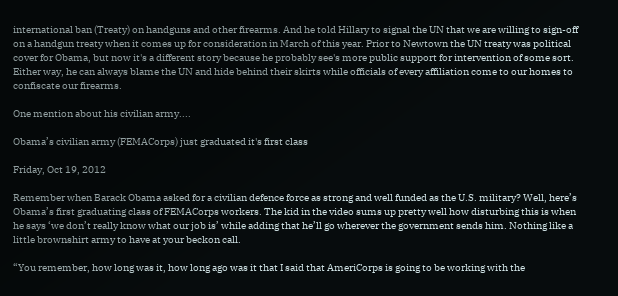international ban (Treaty) on handguns and other firearms. And he told Hillary to signal the UN that we are willing to sign-off on a handgun treaty when it comes up for consideration in March of this year. Prior to Newtown the UN treaty was political cover for Obama, but now it's a different story because he probably see's more public support for intervention of some sort. Either way, he can always blame the UN and hide behind their skirts while officials of every affiliation come to our homes to confiscate our firearms.

One mention about his civilian army....

Obama’s civilian army (FEMACorps) just graduated it's first class

Friday, Oct 19, 2012

Remember when Barack Obama asked for a civilian defence force as strong and well funded as the U.S. military? Well, here’s Obama’s first graduating class of FEMACorps workers. The kid in the video sums up pretty well how disturbing this is when he says ‘we don’t really know what our job is’ while adding that he’ll go wherever the government sends him. Nothing like a little brownshirt army to have at your beckon call.

“You remember, how long was it, how long ago was it that I said that AmeriCorps is going to be working with the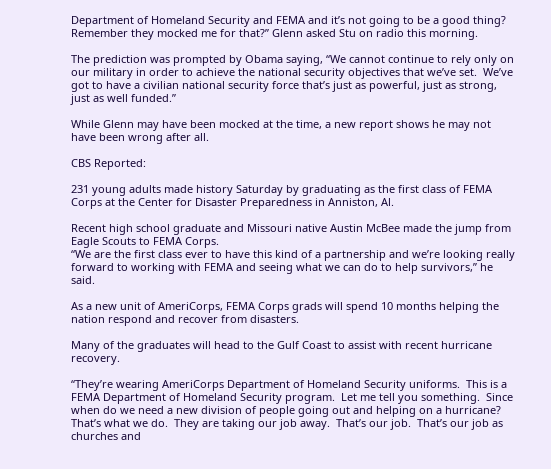Department of Homeland Security and FEMA and it’s not going to be a good thing?  Remember they mocked me for that?” Glenn asked Stu on radio this morning.

The prediction was prompted by Obama saying, “We cannot continue to rely only on our military in order to achieve the national security objectives that we’ve set.  We’ve got to have a civilian national security force that’s just as powerful, just as strong, just as well funded.”

While Glenn may have been mocked at the time, a new report shows he may not have been wrong after all.

CBS Reported:

231 young adults made history Saturday by graduating as the first class of FEMA Corps at the Center for Disaster Preparedness in Anniston, Al.

Recent high school graduate and Missouri native Austin McBee made the jump from Eagle Scouts to FEMA Corps.
“We are the first class ever to have this kind of a partnership and we’re looking really forward to working with FEMA and seeing what we can do to help survivors,” he said.

As a new unit of AmeriCorps, FEMA Corps grads will spend 10 months helping the nation respond and recover from disasters.

Many of the graduates will head to the Gulf Coast to assist with recent hurricane recovery.

“They’re wearing AmeriCorps Department of Homeland Security uniforms.  This is a FEMA Department of Homeland Security program.  Let me tell you something.  Since when do we need a new division of people going out and helping on a hurricane?  That’s what we do.  They are taking our job away.  That’s our job.  That’s our job as churches and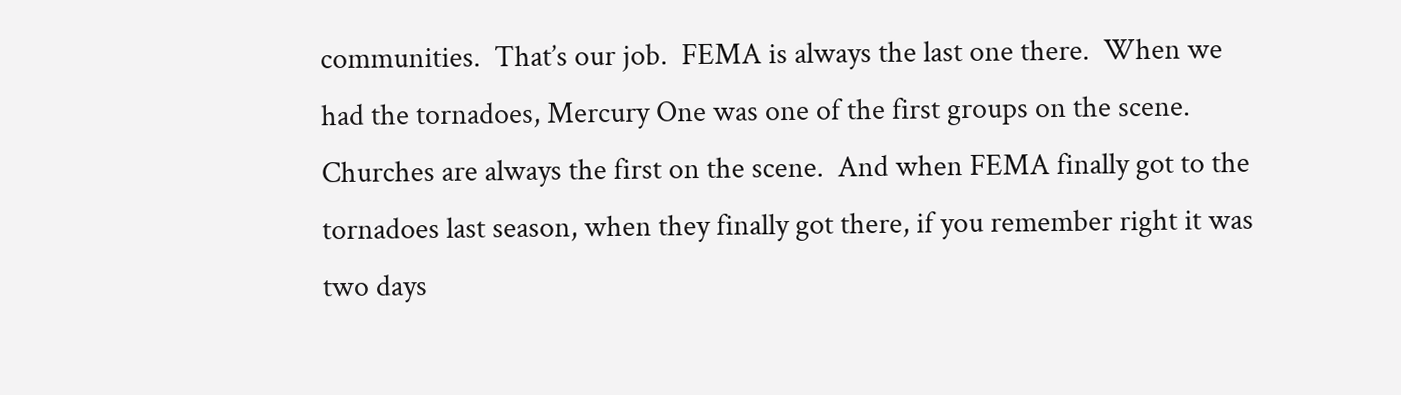communities.  That’s our job.  FEMA is always the last one there.  When we had the tornadoes, Mercury One was one of the first groups on the scene.  Churches are always the first on the scene.  And when FEMA finally got to the tornadoes last season, when they finally got there, if you remember right it was two days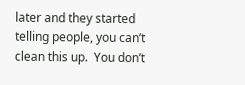later and they started telling people, you can’t clean this up.  You don’t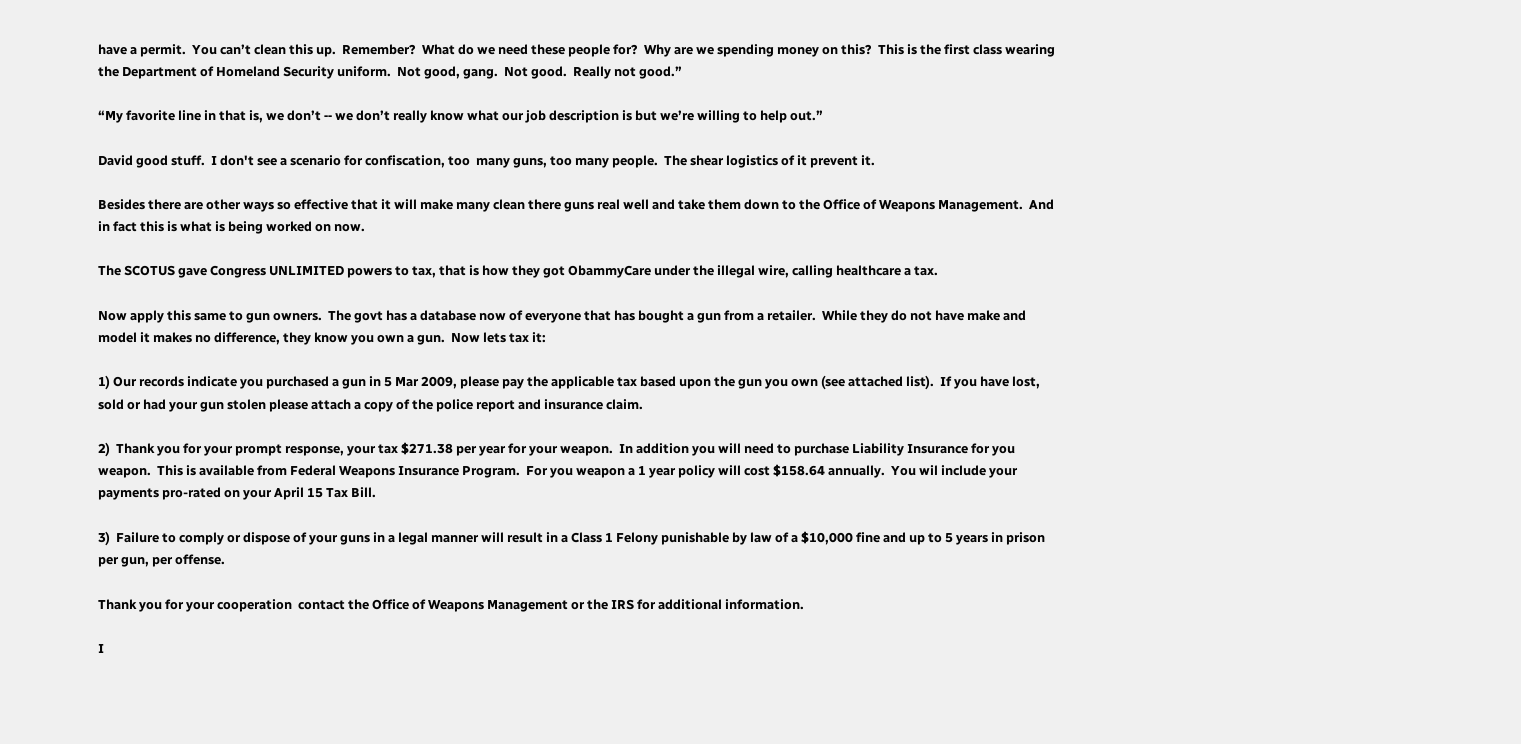have a permit.  You can’t clean this up.  Remember?  What do we need these people for?  Why are we spending money on this?  This is the first class wearing the Department of Homeland Security uniform.  Not good, gang.  Not good.  Really not good.”

“My favorite line in that is, we don’t ‑‑ we don’t really know what our job description is but we’re willing to help out.”

David good stuff.  I don't see a scenario for confiscation, too  many guns, too many people.  The shear logistics of it prevent it.

Besides there are other ways so effective that it will make many clean there guns real well and take them down to the Office of Weapons Management.  And in fact this is what is being worked on now.

The SCOTUS gave Congress UNLIMITED powers to tax, that is how they got ObammyCare under the illegal wire, calling healthcare a tax.

Now apply this same to gun owners.  The govt has a database now of everyone that has bought a gun from a retailer.  While they do not have make and model it makes no difference, they know you own a gun.  Now lets tax it:

1) Our records indicate you purchased a gun in 5 Mar 2009, please pay the applicable tax based upon the gun you own (see attached list).  If you have lost, sold or had your gun stolen please attach a copy of the police report and insurance claim.

2)  Thank you for your prompt response, your tax $271.38 per year for your weapon.  In addition you will need to purchase Liability Insurance for you weapon.  This is available from Federal Weapons Insurance Program.  For you weapon a 1 year policy will cost $158.64 annually.  You wil include your payments pro-rated on your April 15 Tax Bill.

3)  Failure to comply or dispose of your guns in a legal manner will result in a Class 1 Felony punishable by law of a $10,000 fine and up to 5 years in prison per gun, per offense.

Thank you for your cooperation  contact the Office of Weapons Management or the IRS for additional information.

I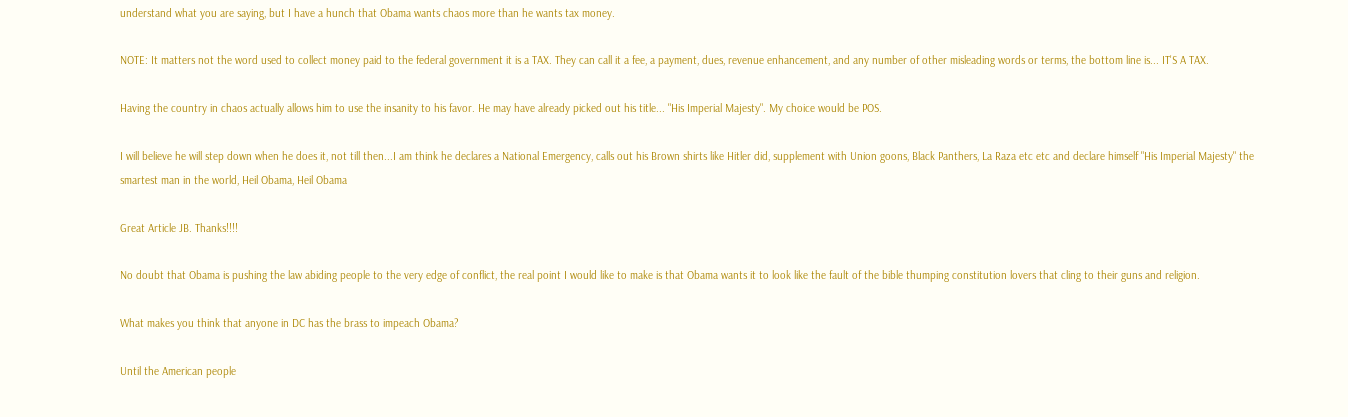understand what you are saying, but I have a hunch that Obama wants chaos more than he wants tax money.

NOTE: It matters not the word used to collect money paid to the federal government it is a TAX. They can call it a fee, a payment, dues, revenue enhancement, and any number of other misleading words or terms, the bottom line is... IT'S A TAX.

Having the country in chaos actually allows him to use the insanity to his favor. He may have already picked out his title... "His Imperial Majesty". My choice would be POS.

I will believe he will step down when he does it, not till then...I am think he declares a National Emergency, calls out his Brown shirts like Hitler did, supplement with Union goons, Black Panthers, La Raza etc etc and declare himself "His Imperial Majesty" the smartest man in the world, Heil Obama, Heil Obama

Great Article JB. Thanks!!!!

No doubt that Obama is pushing the law abiding people to the very edge of conflict, the real point I would like to make is that Obama wants it to look like the fault of the bible thumping constitution lovers that cling to their guns and religion.

What makes you think that anyone in DC has the brass to impeach Obama?

Until the American people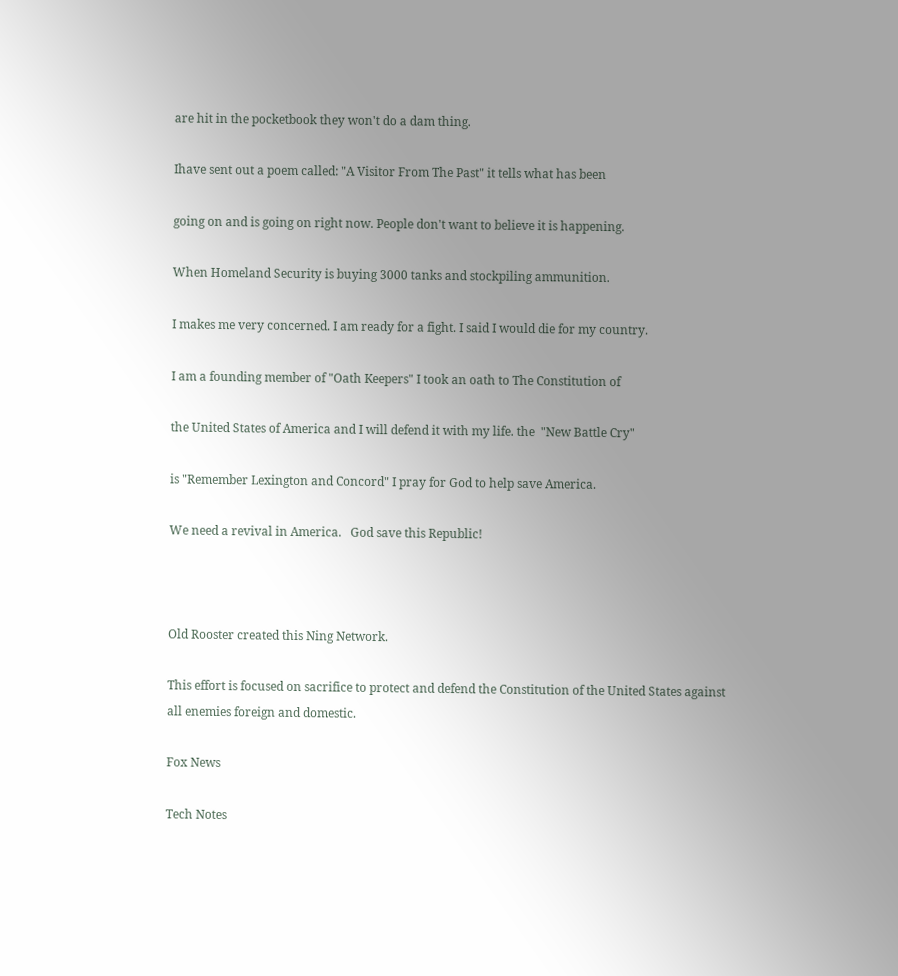are hit in the pocketbook they won't do a dam thing.

Ihave sent out a poem called: "A Visitor From The Past" it tells what has been

going on and is going on right now. People don't want to believe it is happening.

When Homeland Security is buying 3000 tanks and stockpiling ammunition.

I makes me very concerned. I am ready for a fight. I said I would die for my country.

I am a founding member of "Oath Keepers" I took an oath to The Constitution of

the United States of America and I will defend it with my life. the  "New Battle Cry"

is "Remember Lexington and Concord" I pray for God to help save America.

We need a revival in America.   God save this Republic!



Old Rooster created this Ning Network.

This effort is focused on sacrifice to protect and defend the Constitution of the United States against all enemies foreign and domestic.

Fox News

Tech Notes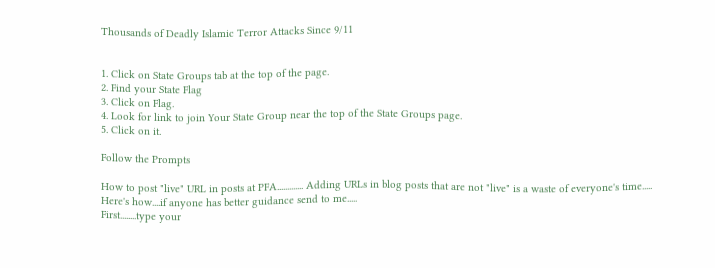Thousands of Deadly Islamic Terror Attacks Since 9/11


1. Click on State Groups tab at the top of the page.
2. Find your State Flag
3. Click on Flag.
4. Look for link to join Your State Group near the top of the State Groups page.
5. Click on it.

Follow the Prompts

How to post "live" URL in posts at PFA............. Adding URLs in blog posts that are not "live" is a waste of everyone's time.....
Here's how....if anyone has better guidance send to me.....
First........type your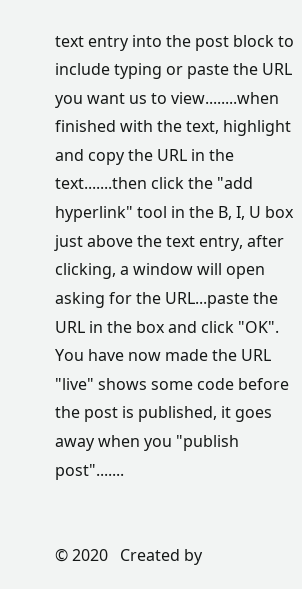text entry into the post block to include typing or paste the URL you want us to view........when finished with the text, highlight and copy the URL in the text.......then click the "add hyperlink" tool in the B, I, U box just above the text entry, after clicking, a window will open asking for the URL...paste the URL in the box and click "OK". You have now made the URL "live" shows some code before the post is published, it goes away when you "publish post".......


© 2020   Created by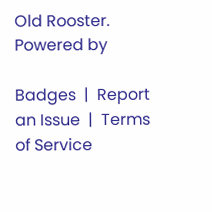Old Rooster.   Powered by

Badges  |  Report an Issue  |  Terms of Service